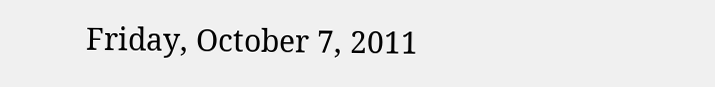Friday, October 7, 2011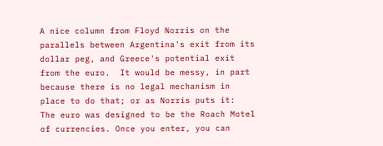A nice column from Floyd Norris on the parallels between Argentina's exit from its dollar peg, and Greece's potential exit from the euro.  It would be messy, in part because there is no legal mechanism in place to do that; or as Norris puts it:
The euro was designed to be the Roach Motel of currencies. Once you enter, you can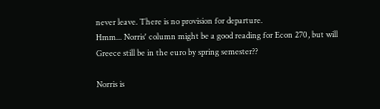never leave. There is no provision for departure.
Hmm... Norris' column might be a good reading for Econ 270, but will Greece still be in the euro by spring semester??

Norris is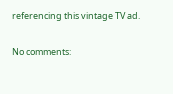referencing this vintage TV ad.

No comments: